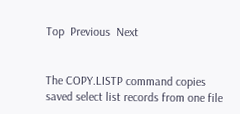Top  Previous  Next


The COPY.LISTP command copies saved select list records from one file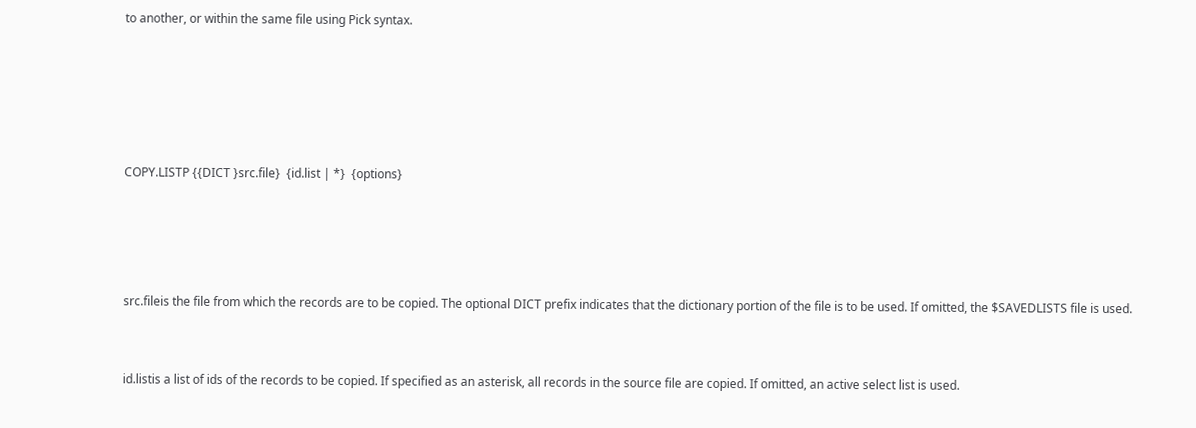to another, or within the same file using Pick syntax.





COPY.LISTP {{DICT }src.file}  {id.list | *}  {options}




src.fileis the file from which the records are to be copied. The optional DICT prefix indicates that the dictionary portion of the file is to be used. If omitted, the $SAVEDLISTS file is used.


id.listis a list of ids of the records to be copied. If specified as an asterisk, all records in the source file are copied. If omitted, an active select list is used.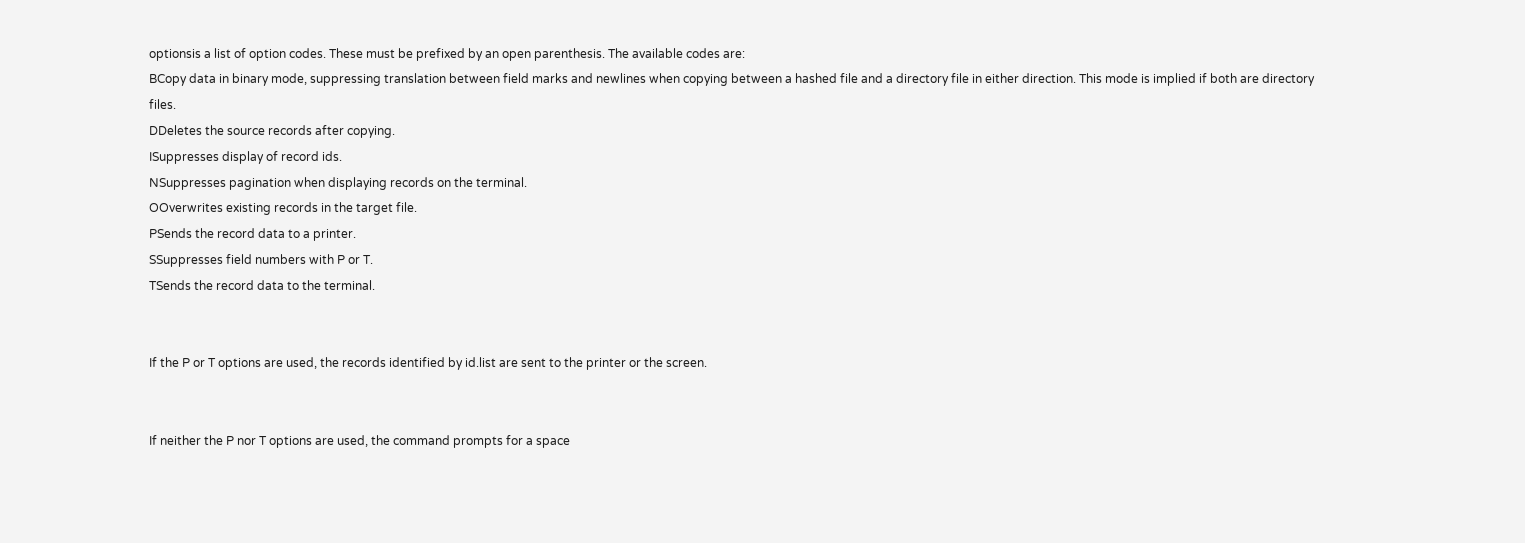optionsis a list of option codes. These must be prefixed by an open parenthesis. The available codes are:
BCopy data in binary mode, suppressing translation between field marks and newlines when copying between a hashed file and a directory file in either direction. This mode is implied if both are directory files.
DDeletes the source records after copying.
ISuppresses display of record ids.
NSuppresses pagination when displaying records on the terminal.
OOverwrites existing records in the target file.
PSends the record data to a printer.
SSuppresses field numbers with P or T.
TSends the record data to the terminal.


If the P or T options are used, the records identified by id.list are sent to the printer or the screen.


If neither the P nor T options are used, the command prompts for a space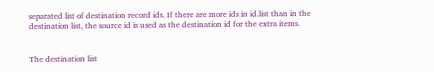separated list of destination record ids. If there are more ids in id.list than in the destination list, the source id is used as the destination id for the extra items.


The destination list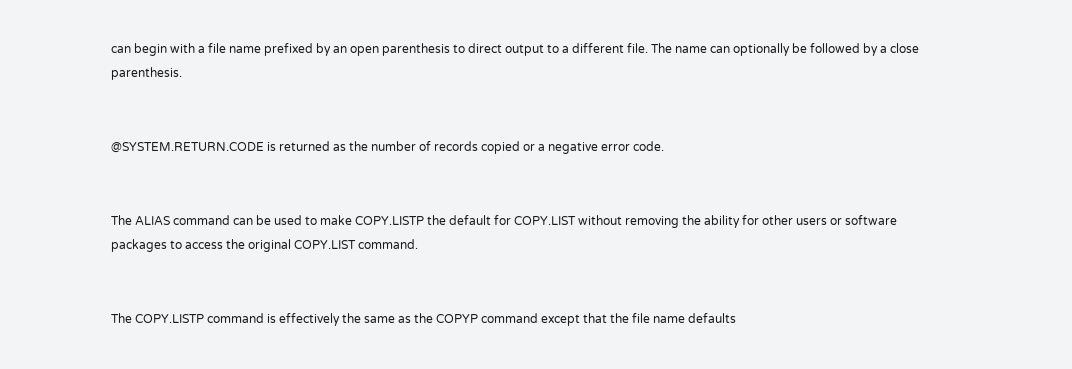can begin with a file name prefixed by an open parenthesis to direct output to a different file. The name can optionally be followed by a close parenthesis.


@SYSTEM.RETURN.CODE is returned as the number of records copied or a negative error code.


The ALIAS command can be used to make COPY.LISTP the default for COPY.LIST without removing the ability for other users or software packages to access the original COPY.LIST command.


The COPY.LISTP command is effectively the same as the COPYP command except that the file name defaults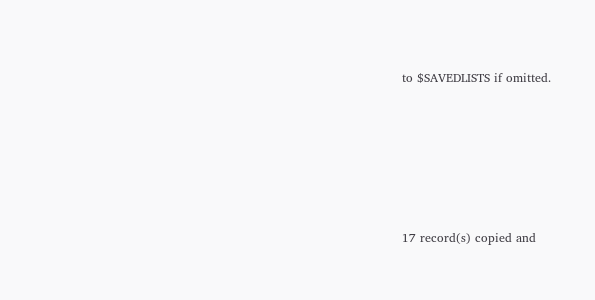to $SAVEDLISTS if omitted.







17 record(s) copied and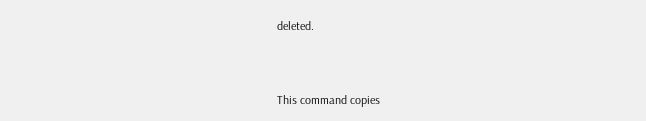deleted.


This command copies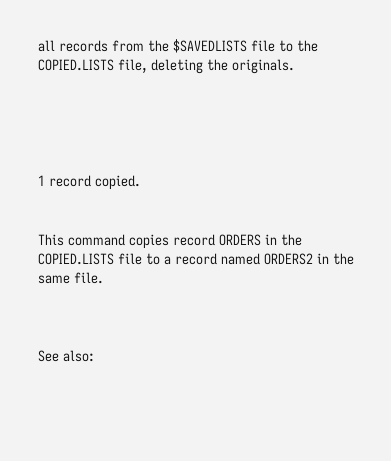all records from the $SAVEDLISTS file to the COPIED.LISTS file, deleting the originals.





1 record copied.


This command copies record ORDERS in the COPIED.LISTS file to a record named ORDERS2 in the same file.



See also: